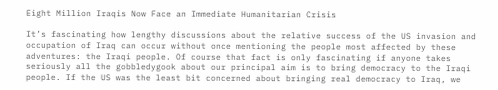Eight Million Iraqis Now Face an Immediate Humanitarian Crisis

It’s fascinating how lengthy discussions about the relative success of the US invasion and occupation of Iraq can occur without once mentioning the people most affected by these adventures: the Iraqi people. Of course that fact is only fascinating if anyone takes seriously all the gobbledygook about our principal aim is to bring democracy to the Iraqi people. If the US was the least bit concerned about bringing real democracy to Iraq, we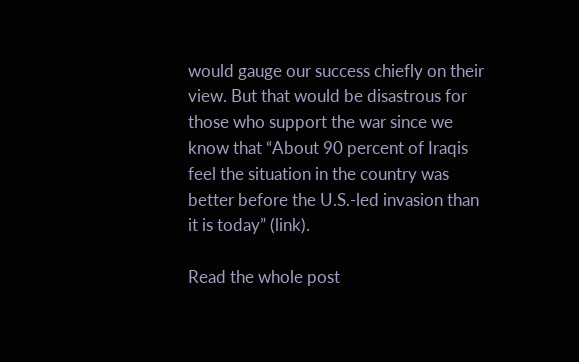would gauge our success chiefly on their view. But that would be disastrous for those who support the war since we know that “About 90 percent of Iraqis feel the situation in the country was better before the U.S.-led invasion than it is today” (link).

Read the whole post